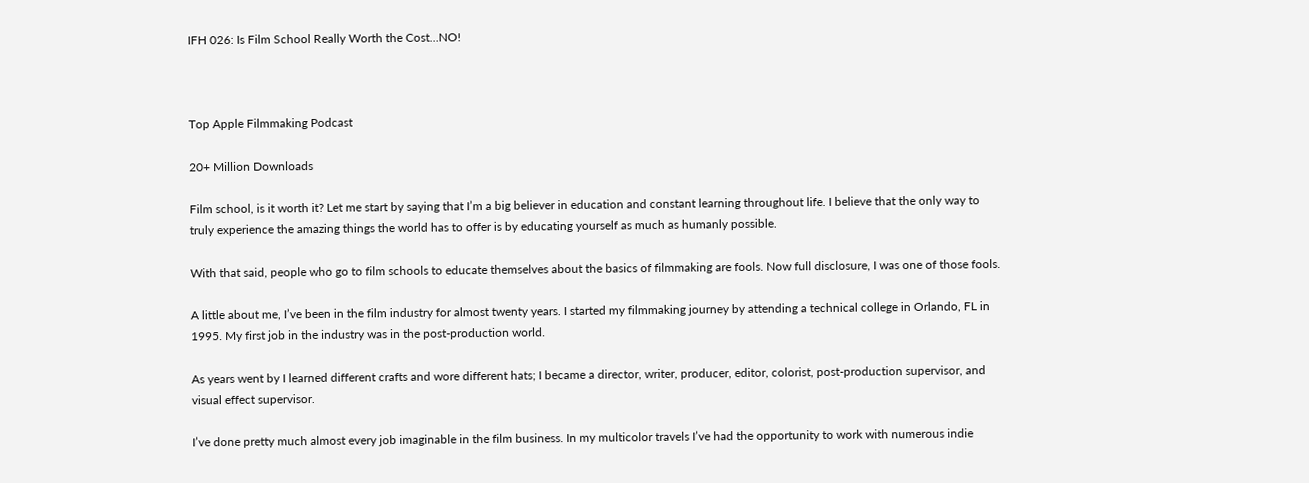IFH 026: Is Film School Really Worth the Cost…NO!



Top Apple Filmmaking Podcast

20+ Million Downloads

Film school, is it worth it? Let me start by saying that I’m a big believer in education and constant learning throughout life. I believe that the only way to truly experience the amazing things the world has to offer is by educating yourself as much as humanly possible.

With that said, people who go to film schools to educate themselves about the basics of filmmaking are fools. Now full disclosure, I was one of those fools.

A little about me, I’ve been in the film industry for almost twenty years. I started my filmmaking journey by attending a technical college in Orlando, FL in 1995. My first job in the industry was in the post-production world.

As years went by I learned different crafts and wore different hats; I became a director, writer, producer, editor, colorist, post-production supervisor, and visual effect supervisor.

I’ve done pretty much almost every job imaginable in the film business. In my multicolor travels I’ve had the opportunity to work with numerous indie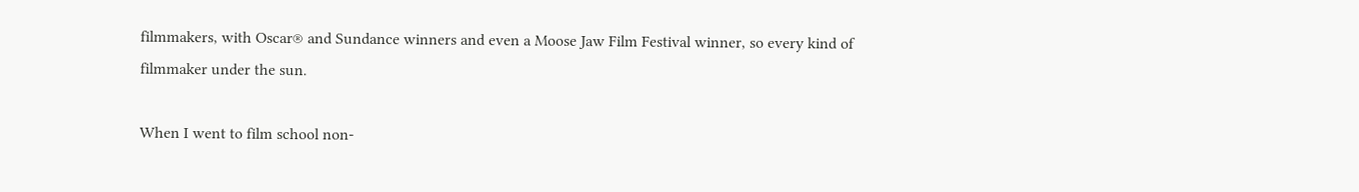filmmakers, with Oscar® and Sundance winners and even a Moose Jaw Film Festival winner, so every kind of filmmaker under the sun.

When I went to film school non-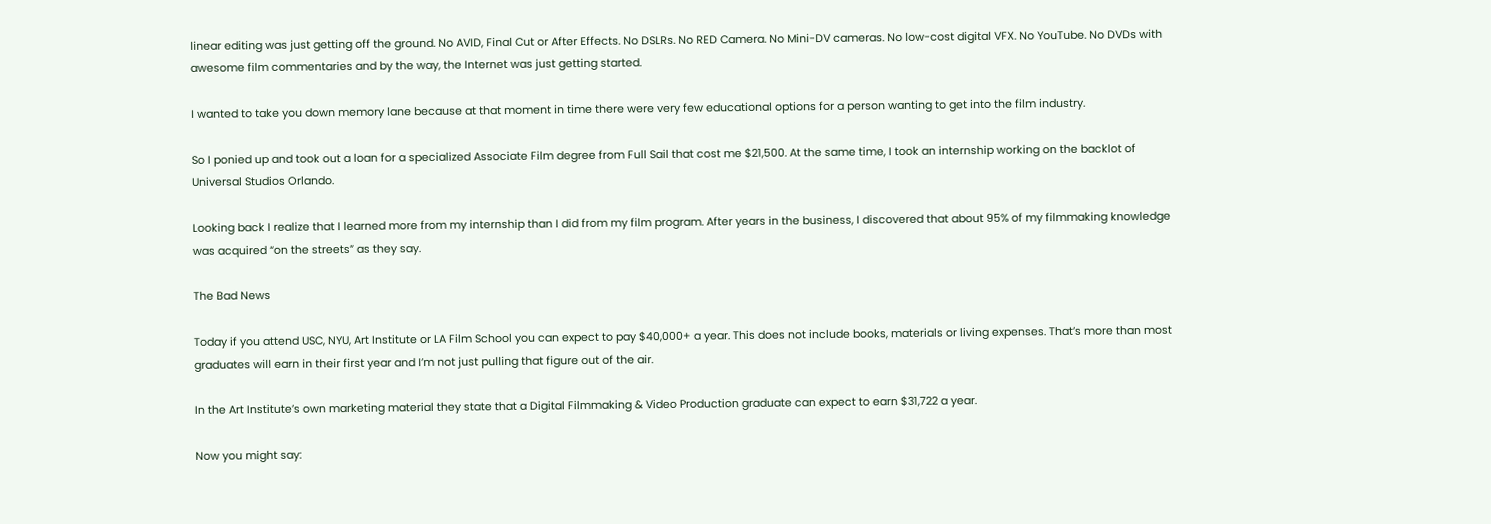linear editing was just getting off the ground. No AVID, Final Cut or After Effects. No DSLRs. No RED Camera. No Mini-DV cameras. No low-cost digital VFX. No YouTube. No DVDs with awesome film commentaries and by the way, the Internet was just getting started.

I wanted to take you down memory lane because at that moment in time there were very few educational options for a person wanting to get into the film industry.

So I ponied up and took out a loan for a specialized Associate Film degree from Full Sail that cost me $21,500. At the same time, I took an internship working on the backlot of Universal Studios Orlando.

Looking back I realize that I learned more from my internship than I did from my film program. After years in the business, I discovered that about 95% of my filmmaking knowledge was acquired “on the streets” as they say.

The Bad News

Today if you attend USC, NYU, Art Institute or LA Film School you can expect to pay $40,000+ a year. This does not include books, materials or living expenses. That’s more than most graduates will earn in their first year and I’m not just pulling that figure out of the air.

In the Art Institute’s own marketing material they state that a Digital Filmmaking & Video Production graduate can expect to earn $31,722 a year.

Now you might say: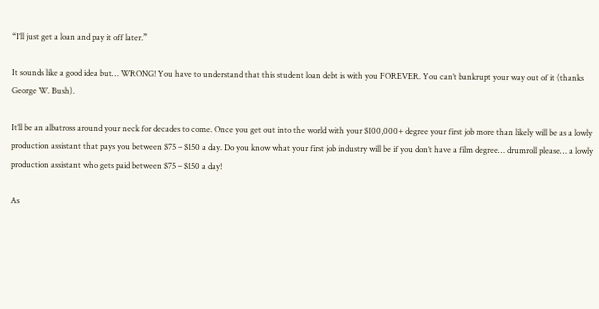“I’ll just get a loan and pay it off later.”

It sounds like a good idea but… WRONG! You have to understand that this student loan debt is with you FOREVER. You can’t bankrupt your way out of it (thanks George W. Bush).

It’ll be an albatross around your neck for decades to come. Once you get out into the world with your $100,000+ degree your first job more than likely will be as a lowly production assistant that pays you between $75 – $150 a day. Do you know what your first job industry will be if you don’t have a film degree… drumroll please… a lowly production assistant who gets paid between $75 – $150 a day!

As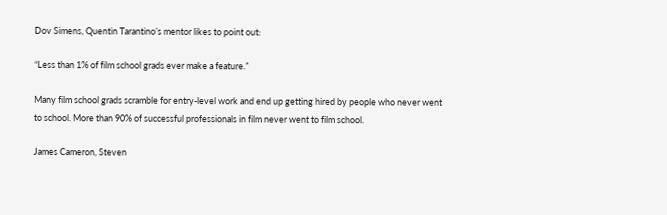Dov Simens, Quentin Tarantino’s mentor likes to point out:

“Less than 1% of film school grads ever make a feature.”

Many film school grads scramble for entry-level work and end up getting hired by people who never went to school. More than 90% of successful professionals in film never went to film school.

James Cameron, Steven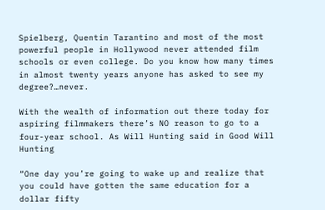Spielberg, Quentin Tarantino and most of the most powerful people in Hollywood never attended film schools or even college. Do you know how many times in almost twenty years anyone has asked to see my degree?…never.

With the wealth of information out there today for aspiring filmmakers there’s NO reason to go to a four-year school. As Will Hunting said in Good Will Hunting

“One day you’re going to wake up and realize that you could have gotten the same education for a dollar fifty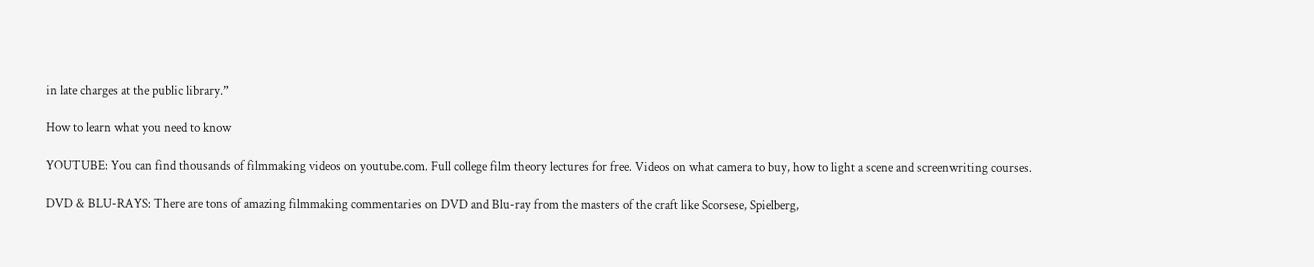in late charges at the public library.”

How to learn what you need to know

YOUTUBE: You can find thousands of filmmaking videos on youtube.com. Full college film theory lectures for free. Videos on what camera to buy, how to light a scene and screenwriting courses.

DVD & BLU-RAYS: There are tons of amazing filmmaking commentaries on DVD and Blu-ray from the masters of the craft like Scorsese, Spielberg,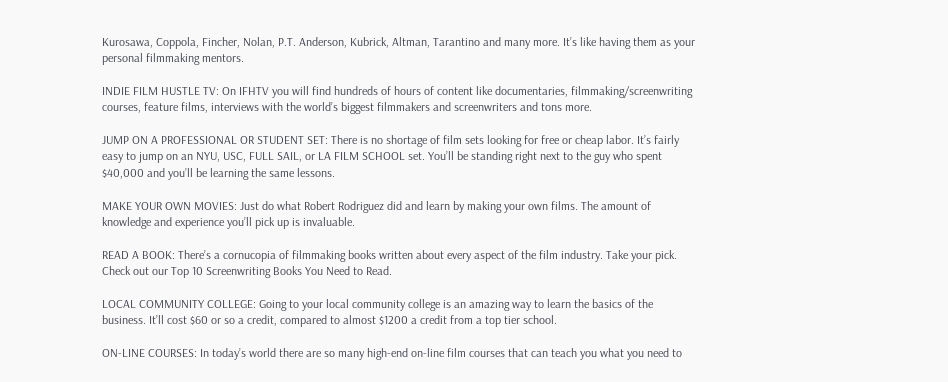Kurosawa, Coppola, Fincher, Nolan, P.T. Anderson, Kubrick, Altman, Tarantino and many more. It’s like having them as your personal filmmaking mentors.

INDIE FILM HUSTLE TV: On IFHTV you will find hundreds of hours of content like documentaries, filmmaking/screenwriting courses, feature films, interviews with the world’s biggest filmmakers and screenwriters and tons more.

JUMP ON A PROFESSIONAL OR STUDENT SET: There is no shortage of film sets looking for free or cheap labor. It’s fairly easy to jump on an NYU, USC, FULL SAIL, or LA FILM SCHOOL set. You’ll be standing right next to the guy who spent $40,000 and you’ll be learning the same lessons.

MAKE YOUR OWN MOVIES: Just do what Robert Rodriguez did and learn by making your own films. The amount of knowledge and experience you’ll pick up is invaluable.

READ A BOOK: There’s a cornucopia of filmmaking books written about every aspect of the film industry. Take your pick. Check out our Top 10 Screenwriting Books You Need to Read.

LOCAL COMMUNITY COLLEGE: Going to your local community college is an amazing way to learn the basics of the business. It’ll cost $60 or so a credit, compared to almost $1200 a credit from a top tier school.

ON-LINE COURSES: In today’s world there are so many high-end on-line film courses that can teach you what you need to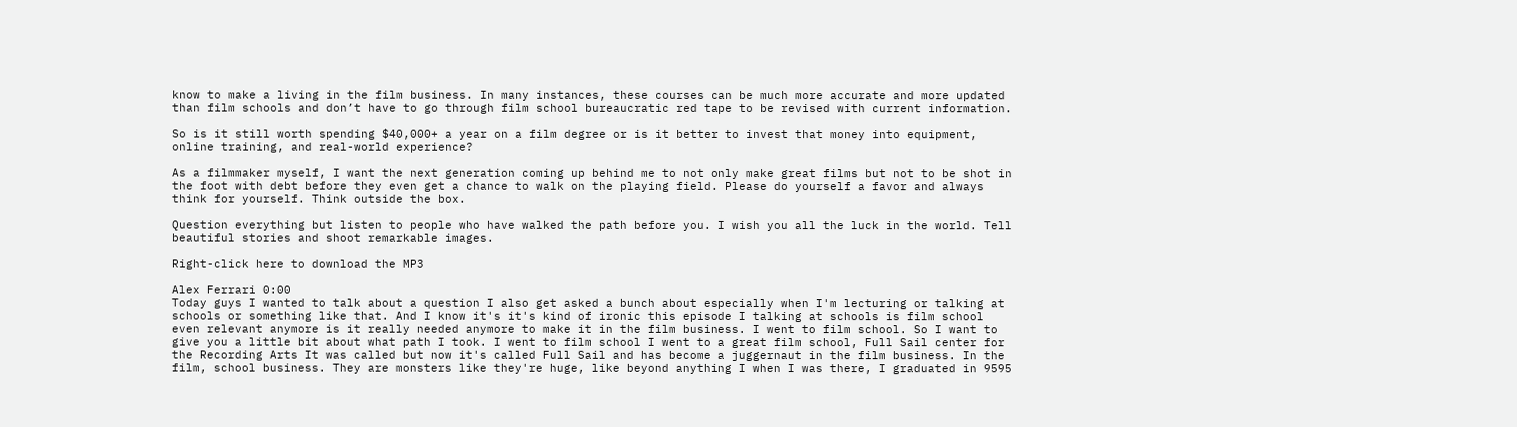know to make a living in the film business. In many instances, these courses can be much more accurate and more updated than film schools and don’t have to go through film school bureaucratic red tape to be revised with current information.

So is it still worth spending $40,000+ a year on a film degree or is it better to invest that money into equipment, online training, and real-world experience?

As a filmmaker myself, I want the next generation coming up behind me to not only make great films but not to be shot in the foot with debt before they even get a chance to walk on the playing field. Please do yourself a favor and always think for yourself. Think outside the box.

Question everything but listen to people who have walked the path before you. I wish you all the luck in the world. Tell beautiful stories and shoot remarkable images.

Right-click here to download the MP3

Alex Ferrari 0:00
Today guys I wanted to talk about a question I also get asked a bunch about especially when I'm lecturing or talking at schools or something like that. And I know it's it's kind of ironic this episode I talking at schools is film school even relevant anymore is it really needed anymore to make it in the film business. I went to film school. So I want to give you a little bit about what path I took. I went to film school I went to a great film school, Full Sail center for the Recording Arts It was called but now it's called Full Sail and has become a juggernaut in the film business. In the film, school business. They are monsters like they're huge, like beyond anything I when I was there, I graduated in 9595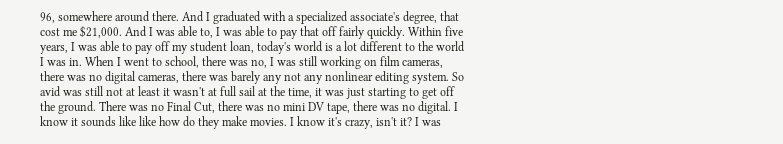96, somewhere around there. And I graduated with a specialized associate's degree, that cost me $21,000. And I was able to, I was able to pay that off fairly quickly. Within five years, I was able to pay off my student loan, today's world is a lot different to the world I was in. When I went to school, there was no, I was still working on film cameras, there was no digital cameras, there was barely any not any nonlinear editing system. So avid was still not at least it wasn't at full sail at the time, it was just starting to get off the ground. There was no Final Cut, there was no mini DV tape, there was no digital. I know it sounds like like how do they make movies. I know it's crazy, isn't it? I was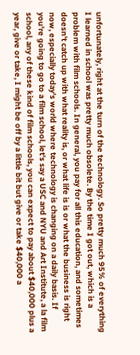unfortunately, right at the turn of the technology. So pretty much 95% of everything I learned in school was pretty much obsolete. By the time I got out, which is a problem with film schools. In general, you pay for all this education, and sometimes doesn't catch up with what reality is, or what life is is or what the business is right now, especially today's world where technology is changing on a daily basis. If you're going to go to a film school, let's say a USC and NYU and Art Institute, a la film school, any of these kind of film schools, you can expect to pay about $40,000 plus a year, give or take, I might be off by a little bit but give or take $40,000 a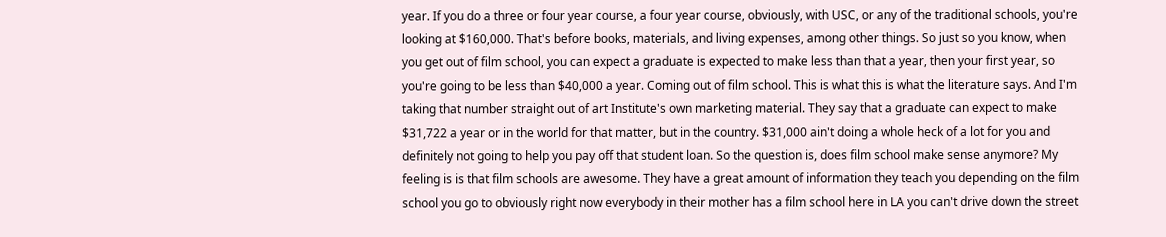year. If you do a three or four year course, a four year course, obviously, with USC, or any of the traditional schools, you're looking at $160,000. That's before books, materials, and living expenses, among other things. So just so you know, when you get out of film school, you can expect a graduate is expected to make less than that a year, then your first year, so you're going to be less than $40,000 a year. Coming out of film school. This is what this is what the literature says. And I'm taking that number straight out of art Institute's own marketing material. They say that a graduate can expect to make $31,722 a year or in the world for that matter, but in the country. $31,000 ain't doing a whole heck of a lot for you and definitely not going to help you pay off that student loan. So the question is, does film school make sense anymore? My feeling is is that film schools are awesome. They have a great amount of information they teach you depending on the film school you go to obviously right now everybody in their mother has a film school here in LA you can't drive down the street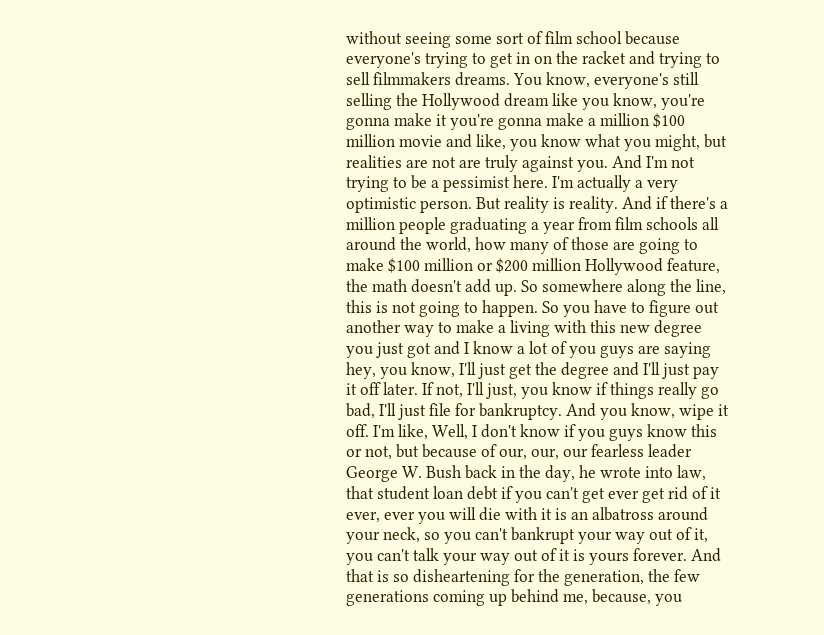without seeing some sort of film school because everyone's trying to get in on the racket and trying to sell filmmakers dreams. You know, everyone's still selling the Hollywood dream like you know, you're gonna make it you're gonna make a million $100 million movie and like, you know what you might, but realities are not are truly against you. And I'm not trying to be a pessimist here. I'm actually a very optimistic person. But reality is reality. And if there's a million people graduating a year from film schools all around the world, how many of those are going to make $100 million or $200 million Hollywood feature, the math doesn't add up. So somewhere along the line, this is not going to happen. So you have to figure out another way to make a living with this new degree you just got and I know a lot of you guys are saying hey, you know, I'll just get the degree and I'll just pay it off later. If not, I'll just, you know if things really go bad, I'll just file for bankruptcy. And you know, wipe it off. I'm like, Well, I don't know if you guys know this or not, but because of our, our, our fearless leader George W. Bush back in the day, he wrote into law, that student loan debt if you can't get ever get rid of it ever, ever you will die with it is an albatross around your neck, so you can't bankrupt your way out of it, you can't talk your way out of it is yours forever. And that is so disheartening for the generation, the few generations coming up behind me, because, you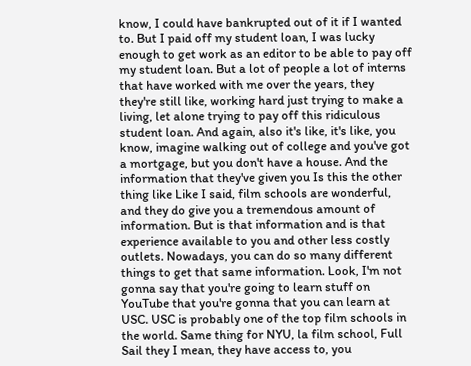know, I could have bankrupted out of it if I wanted to. But I paid off my student loan, I was lucky enough to get work as an editor to be able to pay off my student loan. But a lot of people a lot of interns that have worked with me over the years, they they're still like, working hard just trying to make a living, let alone trying to pay off this ridiculous student loan. And again, also it's like, it's like, you know, imagine walking out of college and you've got a mortgage, but you don't have a house. And the information that they've given you Is this the other thing like Like I said, film schools are wonderful, and they do give you a tremendous amount of information. But is that information and is that experience available to you and other less costly outlets. Nowadays, you can do so many different things to get that same information. Look, I'm not gonna say that you're going to learn stuff on YouTube that you're gonna that you can learn at USC. USC is probably one of the top film schools in the world. Same thing for NYU, la film school, Full Sail they I mean, they have access to, you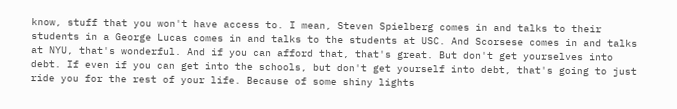know, stuff that you won't have access to. I mean, Steven Spielberg comes in and talks to their students in a George Lucas comes in and talks to the students at USC. And Scorsese comes in and talks at NYU, that's wonderful. And if you can afford that, that's great. But don't get yourselves into debt. If even if you can get into the schools, but don't get yourself into debt, that's going to just ride you for the rest of your life. Because of some shiny lights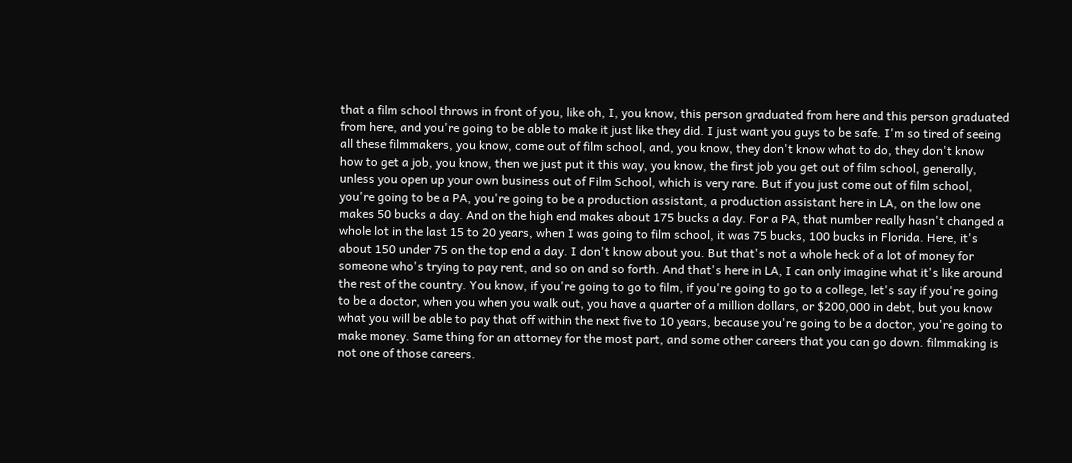that a film school throws in front of you, like oh, I, you know, this person graduated from here and this person graduated from here, and you're going to be able to make it just like they did. I just want you guys to be safe. I'm so tired of seeing all these filmmakers, you know, come out of film school, and, you know, they don't know what to do, they don't know how to get a job, you know, then we just put it this way, you know, the first job you get out of film school, generally, unless you open up your own business out of Film School, which is very rare. But if you just come out of film school, you're going to be a PA, you're going to be a production assistant, a production assistant here in LA, on the low one makes 50 bucks a day. And on the high end makes about 175 bucks a day. For a PA, that number really hasn't changed a whole lot in the last 15 to 20 years, when I was going to film school, it was 75 bucks, 100 bucks in Florida. Here, it's about 150 under 75 on the top end a day. I don't know about you. But that's not a whole heck of a lot of money for someone who's trying to pay rent, and so on and so forth. And that's here in LA, I can only imagine what it's like around the rest of the country. You know, if you're going to go to film, if you're going to go to a college, let's say if you're going to be a doctor, when you when you walk out, you have a quarter of a million dollars, or $200,000 in debt, but you know what you will be able to pay that off within the next five to 10 years, because you're going to be a doctor, you're going to make money. Same thing for an attorney for the most part, and some other careers that you can go down. filmmaking is not one of those careers.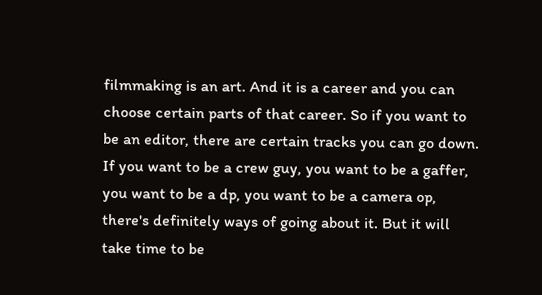filmmaking is an art. And it is a career and you can choose certain parts of that career. So if you want to be an editor, there are certain tracks you can go down. If you want to be a crew guy, you want to be a gaffer, you want to be a dp, you want to be a camera op, there's definitely ways of going about it. But it will take time to be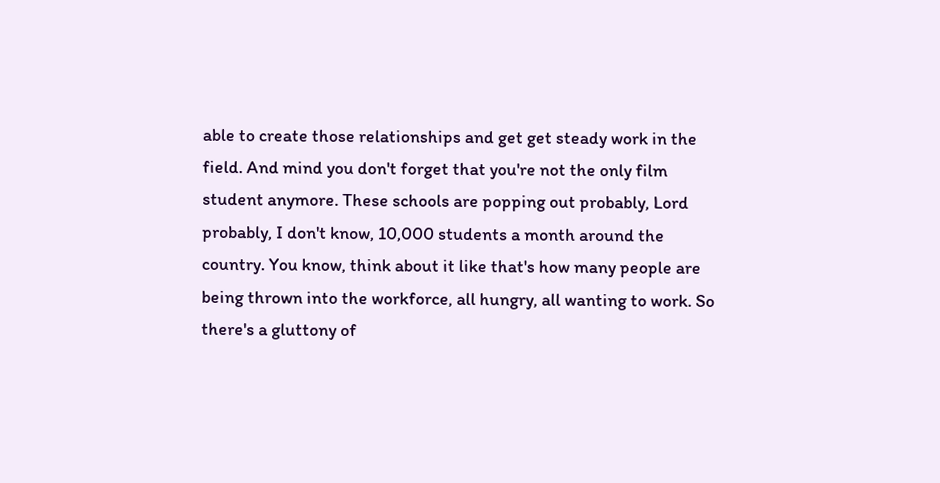able to create those relationships and get get steady work in the field. And mind you don't forget that you're not the only film student anymore. These schools are popping out probably, Lord probably, I don't know, 10,000 students a month around the country. You know, think about it like that's how many people are being thrown into the workforce, all hungry, all wanting to work. So there's a gluttony of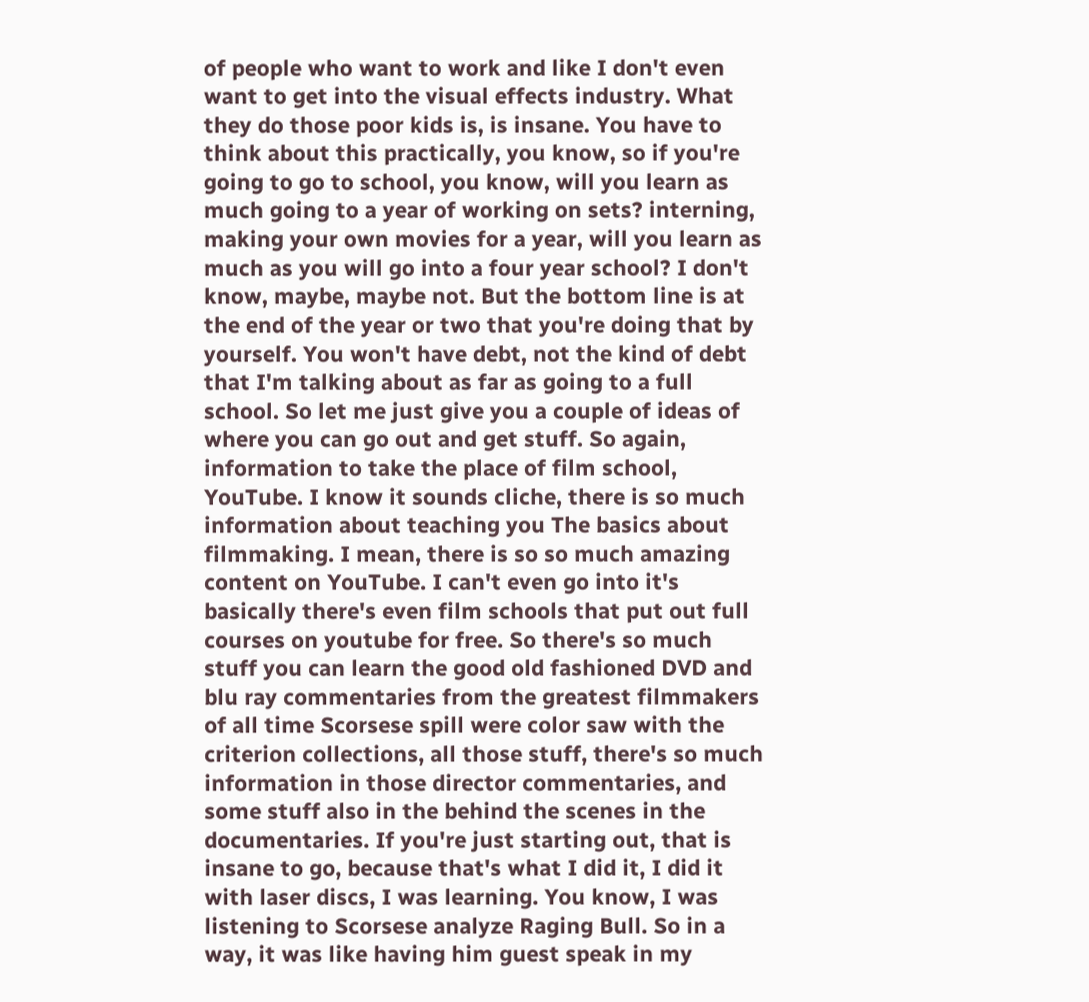of people who want to work and like I don't even want to get into the visual effects industry. What they do those poor kids is, is insane. You have to think about this practically, you know, so if you're going to go to school, you know, will you learn as much going to a year of working on sets? interning, making your own movies for a year, will you learn as much as you will go into a four year school? I don't know, maybe, maybe not. But the bottom line is at the end of the year or two that you're doing that by yourself. You won't have debt, not the kind of debt that I'm talking about as far as going to a full school. So let me just give you a couple of ideas of where you can go out and get stuff. So again, information to take the place of film school, YouTube. I know it sounds cliche, there is so much information about teaching you The basics about filmmaking. I mean, there is so so much amazing content on YouTube. I can't even go into it's basically there's even film schools that put out full courses on youtube for free. So there's so much stuff you can learn the good old fashioned DVD and blu ray commentaries from the greatest filmmakers of all time Scorsese spill were color saw with the criterion collections, all those stuff, there's so much information in those director commentaries, and some stuff also in the behind the scenes in the documentaries. If you're just starting out, that is insane to go, because that's what I did it, I did it with laser discs, I was learning. You know, I was listening to Scorsese analyze Raging Bull. So in a way, it was like having him guest speak in my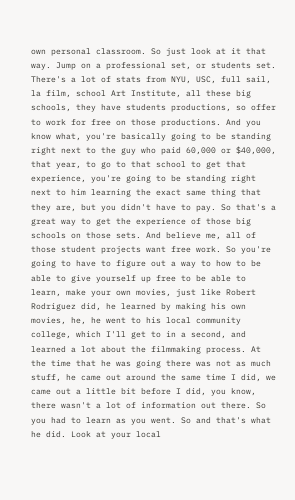own personal classroom. So just look at it that way. Jump on a professional set, or students set. There's a lot of stats from NYU, USC, full sail, la film, school Art Institute, all these big schools, they have students productions, so offer to work for free on those productions. And you know what, you're basically going to be standing right next to the guy who paid 60,000 or $40,000, that year, to go to that school to get that experience, you're going to be standing right next to him learning the exact same thing that they are, but you didn't have to pay. So that's a great way to get the experience of those big schools on those sets. And believe me, all of those student projects want free work. So you're going to have to figure out a way to how to be able to give yourself up free to be able to learn, make your own movies, just like Robert Rodriguez did, he learned by making his own movies, he, he went to his local community college, which I'll get to in a second, and learned a lot about the filmmaking process. At the time that he was going there was not as much stuff, he came out around the same time I did, we came out a little bit before I did, you know, there wasn't a lot of information out there. So you had to learn as you went. So and that's what he did. Look at your local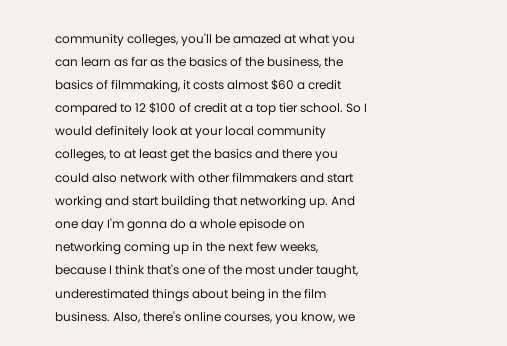community colleges, you'll be amazed at what you can learn as far as the basics of the business, the basics of filmmaking, it costs almost $60 a credit compared to 12 $100 of credit at a top tier school. So I would definitely look at your local community colleges, to at least get the basics and there you could also network with other filmmakers and start working and start building that networking up. And one day I'm gonna do a whole episode on networking coming up in the next few weeks, because I think that's one of the most under taught, underestimated things about being in the film business. Also, there's online courses, you know, we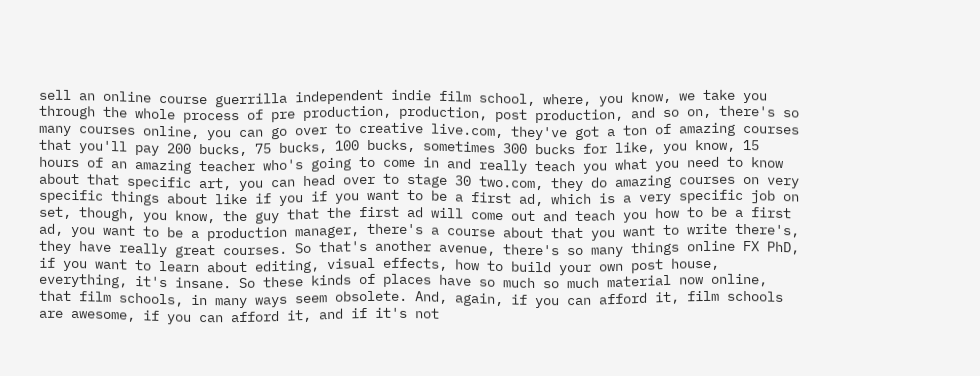sell an online course guerrilla independent indie film school, where, you know, we take you through the whole process of pre production, production, post production, and so on, there's so many courses online, you can go over to creative live.com, they've got a ton of amazing courses that you'll pay 200 bucks, 75 bucks, 100 bucks, sometimes 300 bucks for like, you know, 15 hours of an amazing teacher who's going to come in and really teach you what you need to know about that specific art, you can head over to stage 30 two.com, they do amazing courses on very specific things about like if you if you want to be a first ad, which is a very specific job on set, though, you know, the guy that the first ad will come out and teach you how to be a first ad, you want to be a production manager, there's a course about that you want to write there's, they have really great courses. So that's another avenue, there's so many things online FX PhD, if you want to learn about editing, visual effects, how to build your own post house, everything, it's insane. So these kinds of places have so much so much material now online, that film schools, in many ways seem obsolete. And, again, if you can afford it, film schools are awesome, if you can afford it, and if it's not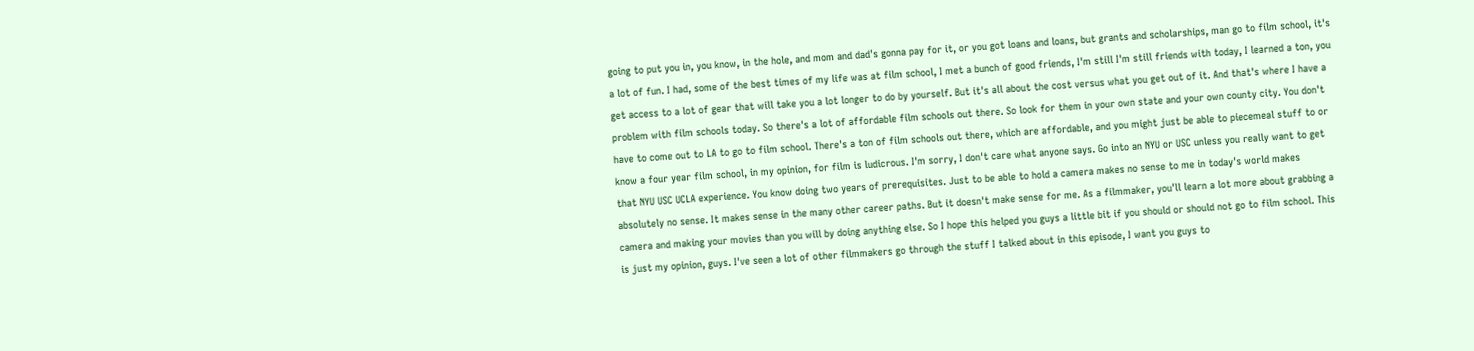going to put you in, you know, in the hole, and mom and dad's gonna pay for it, or you got loans and loans, but grants and scholarships, man go to film school, it's a lot of fun. I had, some of the best times of my life was at film school, I met a bunch of good friends, I'm still I'm still friends with today, I learned a ton, you get access to a lot of gear that will take you a lot longer to do by yourself. But it's all about the cost versus what you get out of it. And that's where I have a problem with film schools today. So there's a lot of affordable film schools out there. So look for them in your own state and your own county city. You don't have to come out to LA to go to film school. There's a ton of film schools out there, which are affordable, and you might just be able to piecemeal stuff to or know a four year film school, in my opinion, for film is ludicrous. I'm sorry, I don't care what anyone says. Go into an NYU or USC unless you really want to get that NYU USC UCLA experience. You know doing two years of prerequisites. Just to be able to hold a camera makes no sense to me in today's world makes absolutely no sense. It makes sense in the many other career paths. But it doesn't make sense for me. As a filmmaker, you'll learn a lot more about grabbing a camera and making your movies than you will by doing anything else. So I hope this helped you guys a little bit if you should or should not go to film school. This is just my opinion, guys. I've seen a lot of other filmmakers go through the stuff I talked about in this episode, I want you guys to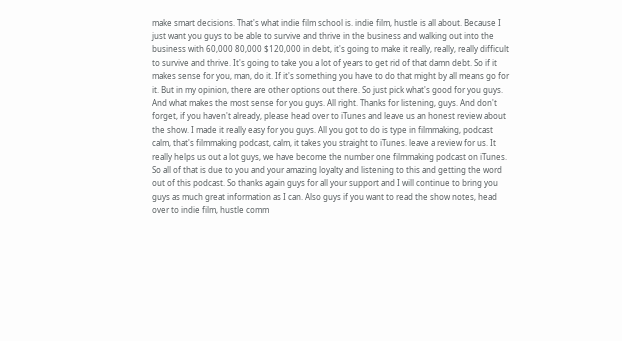make smart decisions. That's what indie film school is. indie film, hustle is all about. Because I just want you guys to be able to survive and thrive in the business and walking out into the business with 60,000 80,000 $120,000 in debt, it's going to make it really, really, really difficult to survive and thrive. It's going to take you a lot of years to get rid of that damn debt. So if it makes sense for you, man, do it. If it's something you have to do that might by all means go for it. But in my opinion, there are other options out there. So just pick what's good for you guys. And what makes the most sense for you guys. All right. Thanks for listening, guys. And don't forget, if you haven't already, please head over to iTunes and leave us an honest review about the show. I made it really easy for you guys. All you got to do is type in filmmaking, podcast calm, that's filmmaking podcast, calm, it takes you straight to iTunes. leave a review for us. It really helps us out a lot guys, we have become the number one filmmaking podcast on iTunes. So all of that is due to you and your amazing loyalty and listening to this and getting the word out of this podcast. So thanks again guys for all your support and I will continue to bring you guys as much great information as I can. Also guys if you want to read the show notes, head over to indie film, hustle comm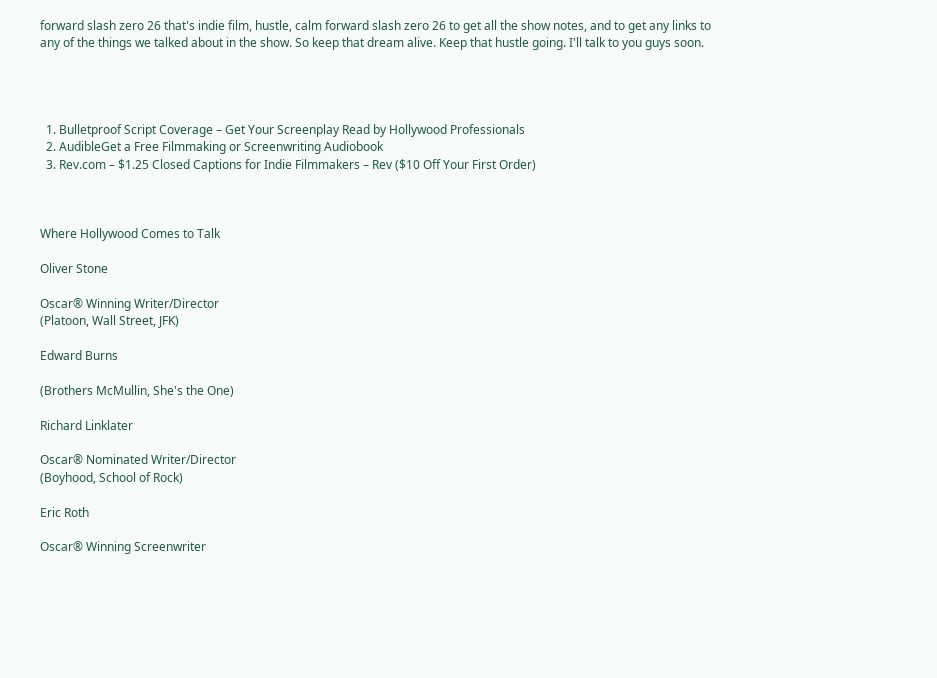forward slash zero 26 that's indie film, hustle, calm forward slash zero 26 to get all the show notes, and to get any links to any of the things we talked about in the show. So keep that dream alive. Keep that hustle going. I'll talk to you guys soon.




  1. Bulletproof Script Coverage – Get Your Screenplay Read by Hollywood Professionals
  2. AudibleGet a Free Filmmaking or Screenwriting Audiobook
  3. Rev.com – $1.25 Closed Captions for Indie Filmmakers – Rev ($10 Off Your First Order)



Where Hollywood Comes to Talk

Oliver Stone

Oscar® Winning Writer/Director
(Platoon, Wall Street, JFK)

Edward Burns

(Brothers McMullin, She's the One)

Richard Linklater

Oscar® Nominated Writer/Director
(Boyhood, School of Rock)

Eric Roth

Oscar® Winning Screenwriter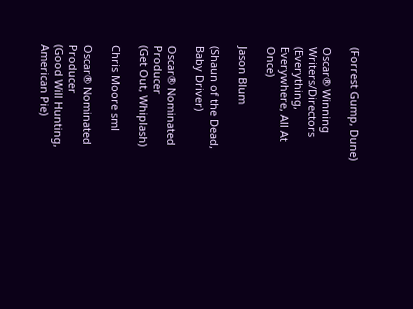(Forrest Gump, Dune)

Oscar® Winning Writers/Directors
(Everything, Everywhere, All At Once)

Jason Blum

(Shaun of the Dead, Baby Driver)

Oscar® Nominated Producer
(Get Out, Whiplash)

Chris Moore sml

Oscar® Nominated Producer
(Good Will Hunting, American Pie)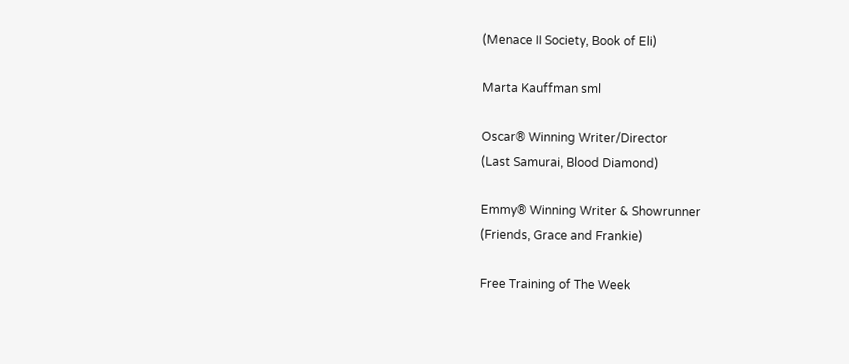(Menace II Society, Book of Eli)

Marta Kauffman sml

Oscar® Winning Writer/Director
(Last Samurai, Blood Diamond)

Emmy® Winning Writer & Showrunner
(Friends, Grace and Frankie)

Free Training of The Week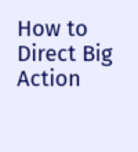How to Direct Big Action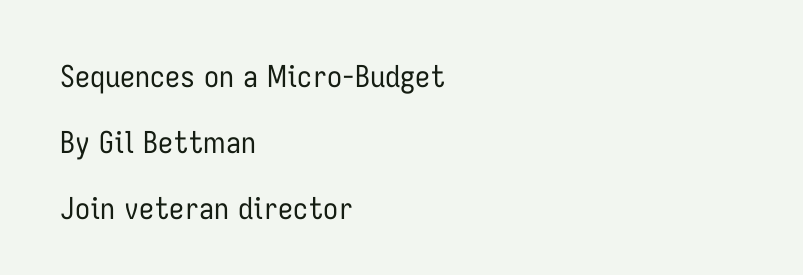Sequences on a Micro-Budget

By Gil Bettman

Join veteran director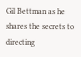Gil Bettman as he shares the secrets to directing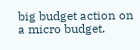big budget action on a micro budget.